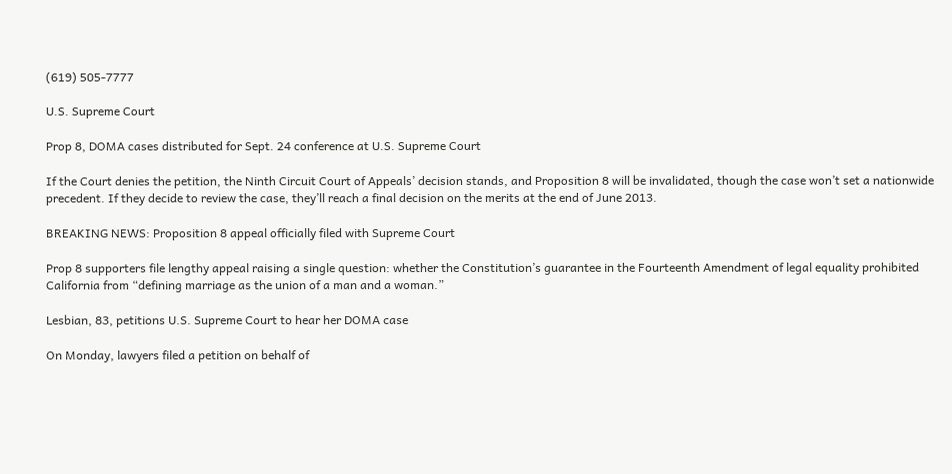(619) 505-7777

U.S. Supreme Court

Prop 8, DOMA cases distributed for Sept. 24 conference at U.S. Supreme Court

If the Court denies the petition, the Ninth Circuit Court of Appeals’ decision stands, and Proposition 8 will be invalidated, though the case won’t set a nationwide precedent. If they decide to review the case, they’ll reach a final decision on the merits at the end of June 2013.

BREAKING NEWS: Proposition 8 appeal officially filed with Supreme Court

Prop 8 supporters file lengthy appeal raising a single question: whether the Constitution’s guarantee in the Fourteenth Amendment of legal equality prohibited California from “defining marriage as the union of a man and a woman.”

Lesbian, 83, petitions U.S. Supreme Court to hear her DOMA case

On Monday, lawyers filed a petition on behalf of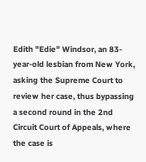Edith "Edie" Windsor, an 83-year-old lesbian from New York, asking the Supreme Court to review her case, thus bypassing a second round in the 2nd Circuit Court of Appeals, where the case is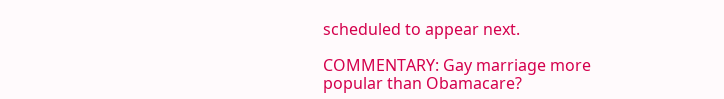scheduled to appear next.

COMMENTARY: Gay marriage more popular than Obamacare?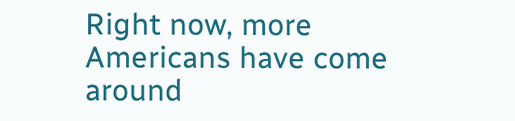Right now, more Americans have come around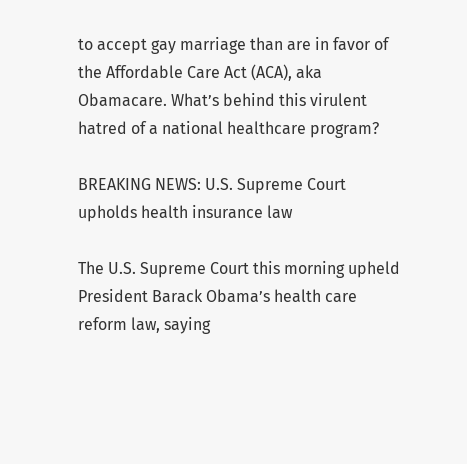to accept gay marriage than are in favor of the Affordable Care Act (ACA), aka Obamacare. What’s behind this virulent hatred of a national healthcare program?

BREAKING NEWS: U.S. Supreme Court upholds health insurance law

The U.S. Supreme Court this morning upheld President Barack Obama’s health care reform law, saying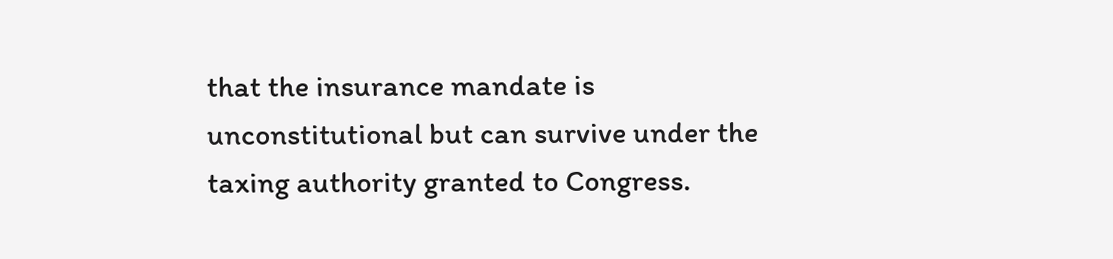that the insurance mandate is unconstitutional but can survive under the taxing authority granted to Congress.